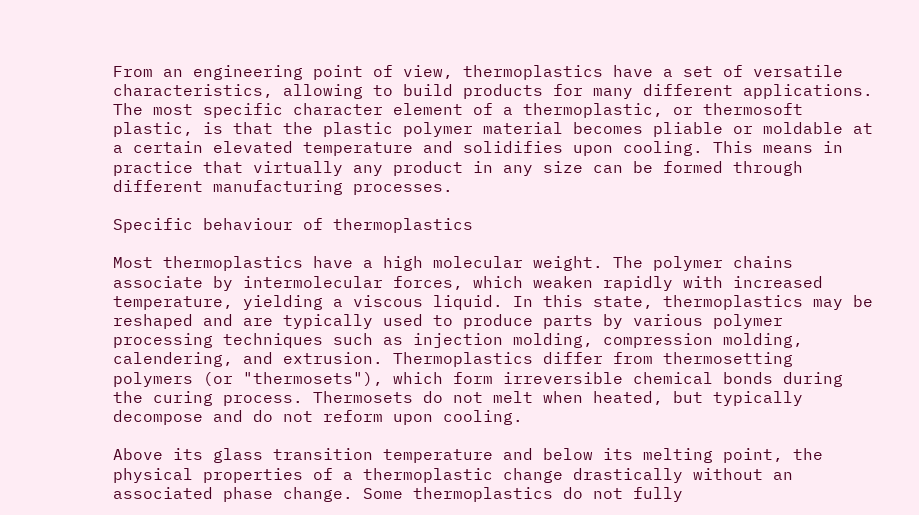From an engineering point of view, thermoplastics have a set of versatile characteristics, allowing to build products for many different applications. The most specific character element of a thermoplastic, or thermosoft plastic, is that the plastic polymer material becomes pliable or moldable at a certain elevated temperature and solidifies upon cooling. This means in practice that virtually any product in any size can be formed through different manufacturing processes.

Specific behaviour of thermoplastics

Most thermoplastics have a high molecular weight. The polymer chains associate by intermolecular forces, which weaken rapidly with increased temperature, yielding a viscous liquid. In this state, thermoplastics may be reshaped and are typically used to produce parts by various polymer processing techniques such as injection molding, compression molding, calendering, and extrusion. Thermoplastics differ from thermosetting polymers (or "thermosets"), which form irreversible chemical bonds during the curing process. Thermosets do not melt when heated, but typically decompose and do not reform upon cooling.

Above its glass transition temperature and below its melting point, the physical properties of a thermoplastic change drastically without an associated phase change. Some thermoplastics do not fully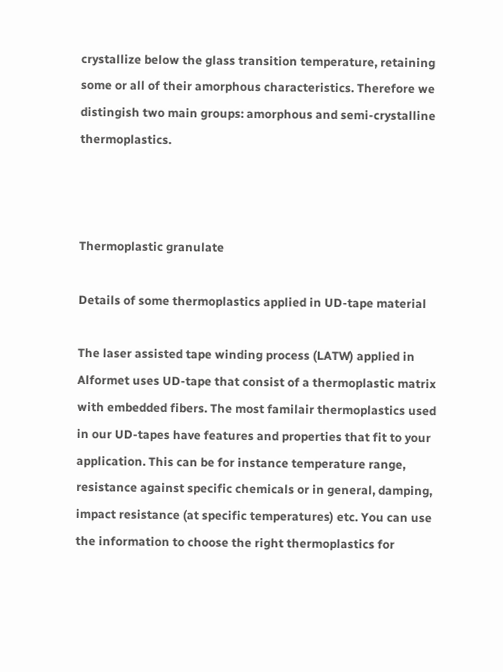crystallize below the glass transition temperature, retaining some or all of their amorphous characteristics. Therefore we distingish two main groups: amorphous and semi-crystalline thermoplastics.



Thermoplastic granulate

Details of some thermoplastics applied in UD-tape material

The laser assisted tape winding process (LATW) applied in Alformet uses UD-tape that consist of a thermoplastic matrix with embedded fibers. The most familair thermoplastics used in our UD-tapes have features and properties that fit to your application. This can be for instance temperature range, resistance against specific chemicals or in general, damping, impact resistance (at specific temperatures) etc. You can use the information to choose the right thermoplastics for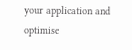your application and optimise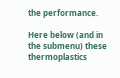the performance.

Here below (and in the submenu) these thermoplastics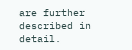are further described in detail.